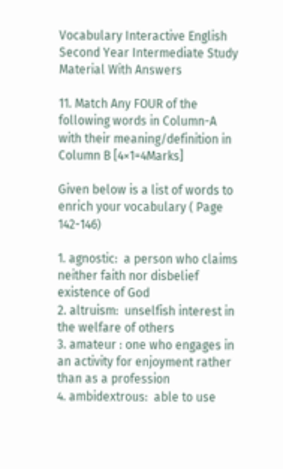Vocabulary Interactive English Second Year Intermediate Study Material With Answers

11. Match Any FOUR of the following words in Column-A with their meaning/definition in Column B [4×1=4Marks]

Given below is a list of words to enrich your vocabulary ( Page 142-146)

1. agnostic:  a person who claims neither faith nor disbelief existence of God
2. altruism:  unselfish interest in the welfare of others
3. amateur : one who engages in an activity for enjoyment rather than as a profession
4. ambidextrous:  able to use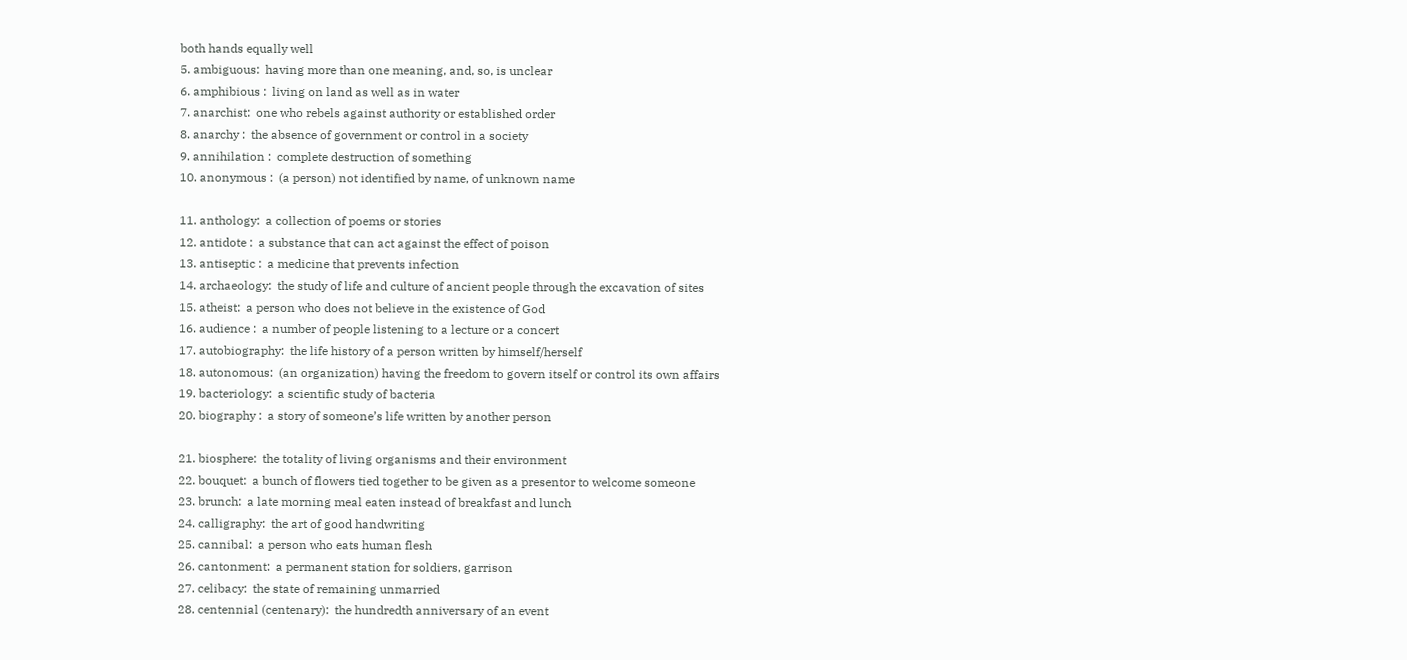both hands equally well
5. ambiguous:  having more than one meaning, and, so, is unclear
6. amphibious :  living on land as well as in water
7. anarchist:  one who rebels against authority or established order
8. anarchy :  the absence of government or control in a society
9. annihilation :  complete destruction of something
10. anonymous :  (a person) not identified by name, of unknown name

11. anthology:  a collection of poems or stories
12. antidote :  a substance that can act against the effect of poison
13. antiseptic :  a medicine that prevents infection
14. archaeology:  the study of life and culture of ancient people through the excavation of sites
15. atheist:  a person who does not believe in the existence of God
16. audience :  a number of people listening to a lecture or a concert
17. autobiography:  the life history of a person written by himself/herself
18. autonomous:  (an organization) having the freedom to govern itself or control its own affairs
19. bacteriology:  a scientific study of bacteria
20. biography :  a story of someone’s life written by another person

21. biosphere:  the totality of living organisms and their environment
22. bouquet:  a bunch of flowers tied together to be given as a presentor to welcome someone
23. brunch:  a late morning meal eaten instead of breakfast and lunch
24. calligraphy:  the art of good handwriting
25. cannibal:  a person who eats human flesh
26. cantonment:  a permanent station for soldiers, garrison
27. celibacy:  the state of remaining unmarried
28. centennial (centenary):  the hundredth anniversary of an event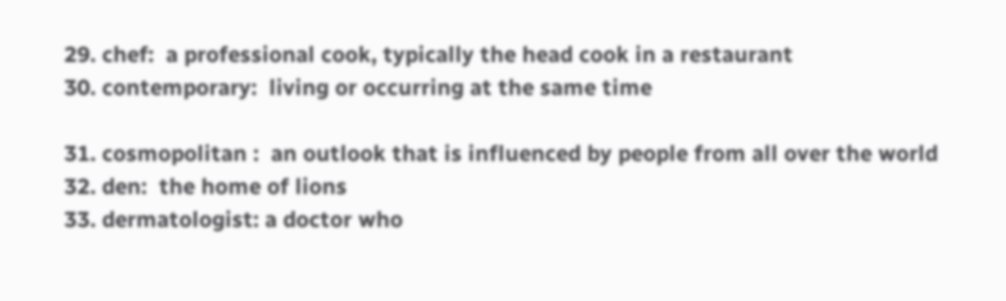29. chef:  a professional cook, typically the head cook in a restaurant
30. contemporary:  living or occurring at the same time

31. cosmopolitan :  an outlook that is influenced by people from all over the world
32. den:  the home of lions
33. dermatologist: a doctor who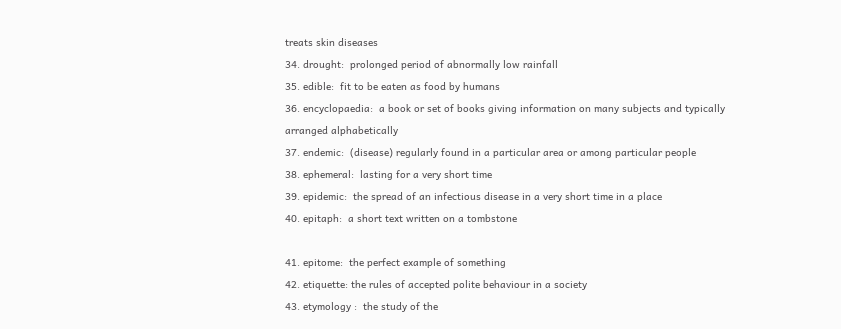treats skin diseases
34. drought:  prolonged period of abnormally low rainfall
35. edible:  fit to be eaten as food by humans
36. encyclopaedia:  a book or set of books giving information on many subjects and typically arranged alphabetically
37. endemic:  (disease) regularly found in a particular area or among particular people
38. ephemeral:  lasting for a very short time
39. epidemic:  the spread of an infectious disease in a very short time in a place
40. epitaph:  a short text written on a tombstone

41. epitome:  the perfect example of something
42. etiquette: the rules of accepted polite behaviour in a society
43. etymology :  the study of the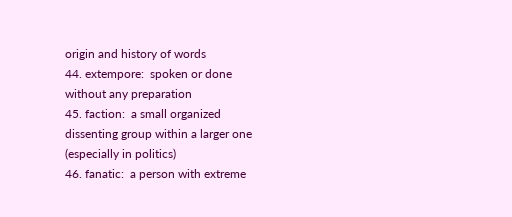origin and history of words
44. extempore:  spoken or done without any preparation
45. faction:  a small organized dissenting group within a larger one (especially in politics)
46. fanatic:  a person with extreme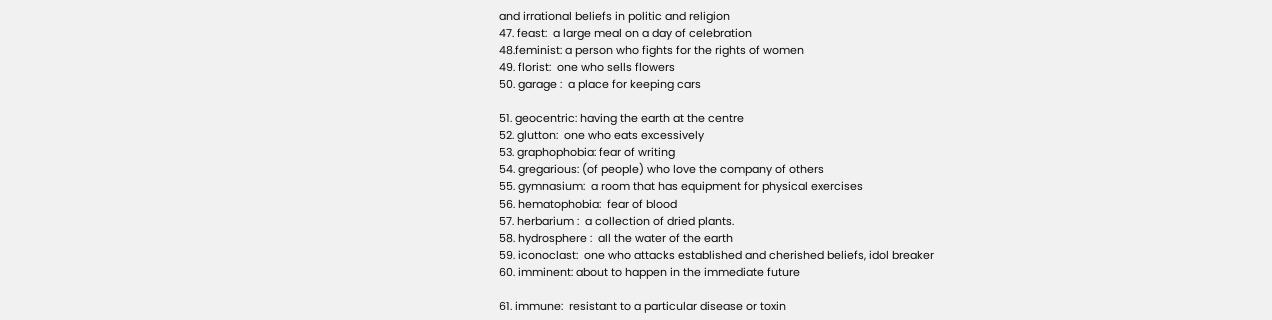and irrational beliefs in politic and religion
47. feast:  a large meal on a day of celebration
48.feminist: a person who fights for the rights of women
49. florist:  one who sells flowers
50. garage :  a place for keeping cars

51. geocentric: having the earth at the centre
52. glutton:  one who eats excessively
53. graphophobia: fear of writing
54. gregarious: (of people) who love the company of others
55. gymnasium:  a room that has equipment for physical exercises
56. hematophobia:  fear of blood
57. herbarium :  a collection of dried plants.
58. hydrosphere :  all the water of the earth
59. iconoclast:  one who attacks established and cherished beliefs, idol breaker
60. imminent: about to happen in the immediate future

61. immune:  resistant to a particular disease or toxin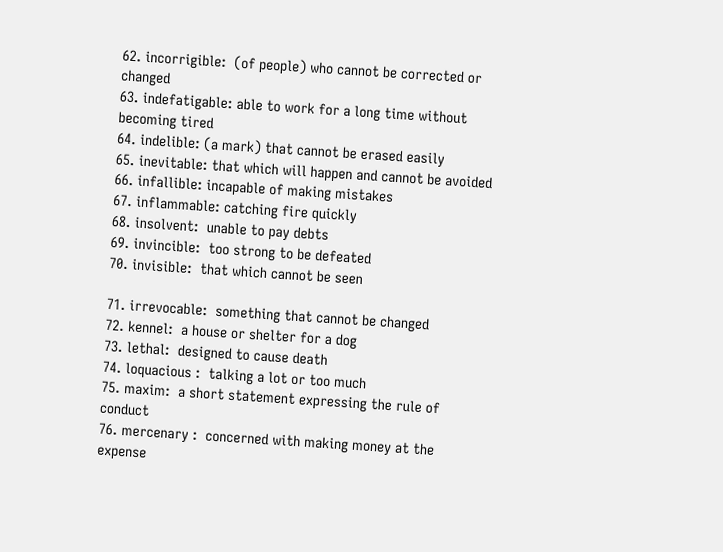62. incorrigible:  (of people) who cannot be corrected or changed
63. indefatigable: able to work for a long time without becoming tired
64. indelible: (a mark) that cannot be erased easily
65. inevitable: that which will happen and cannot be avoided
66. infallible: incapable of making mistakes
67. inflammable: catching fire quickly
68. insolvent:  unable to pay debts
69. invincible:  too strong to be defeated
70. invisible:  that which cannot be seen

71. irrevocable:  something that cannot be changed
72. kennel:  a house or shelter for a dog
73. lethal:  designed to cause death
74. loquacious :  talking a lot or too much
75. maxim:  a short statement expressing the rule of conduct
76. mercenary :  concerned with making money at the expense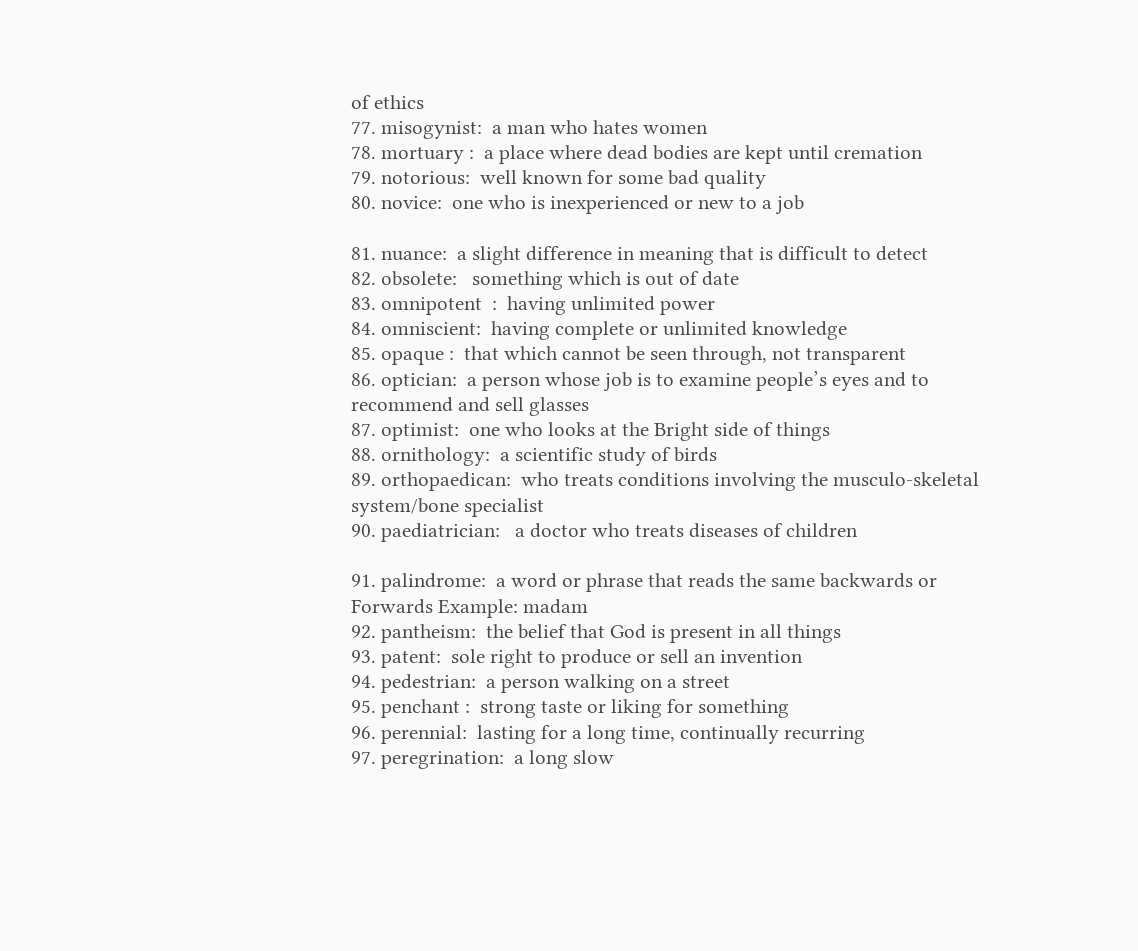of ethics
77. misogynist:  a man who hates women
78. mortuary :  a place where dead bodies are kept until cremation
79. notorious:  well known for some bad quality
80. novice:  one who is inexperienced or new to a job

81. nuance:  a slight difference in meaning that is difficult to detect
82. obsolete:   something which is out of date
83. omnipotent  :  having unlimited power
84. omniscient:  having complete or unlimited knowledge
85. opaque :  that which cannot be seen through, not transparent
86. optician:  a person whose job is to examine people’s eyes and to recommend and sell glasses
87. optimist:  one who looks at the Bright side of things
88. ornithology:  a scientific study of birds
89. orthopaedican:  who treats conditions involving the musculo-skeletal system/bone specialist
90. paediatrician:   a doctor who treats diseases of children

91. palindrome:  a word or phrase that reads the same backwards or Forwards Example: madam
92. pantheism:  the belief that God is present in all things
93. patent:  sole right to produce or sell an invention
94. pedestrian:  a person walking on a street
95. penchant :  strong taste or liking for something
96. perennial:  lasting for a long time, continually recurring
97. peregrination:  a long slow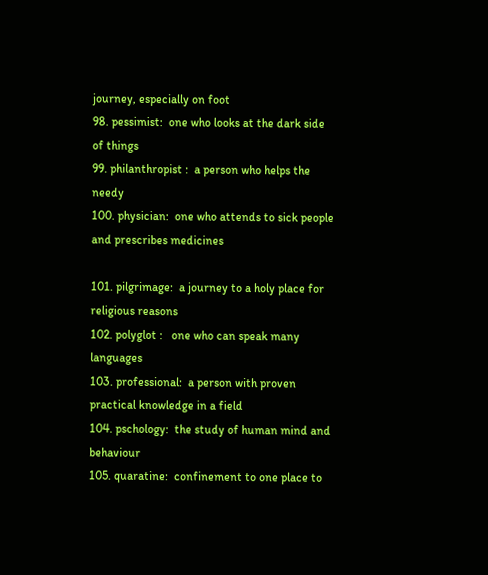journey, especially on foot
98. pessimist:  one who looks at the dark side of things
99. philanthropist :  a person who helps the needy
100. physician:  one who attends to sick people and prescribes medicines

101. pilgrimage:  a journey to a holy place for religious reasons
102. polyglot :   one who can speak many languages
103. professional:  a person with proven practical knowledge in a field
104. pschology:  the study of human mind and behaviour
105. quaratine:  confinement to one place to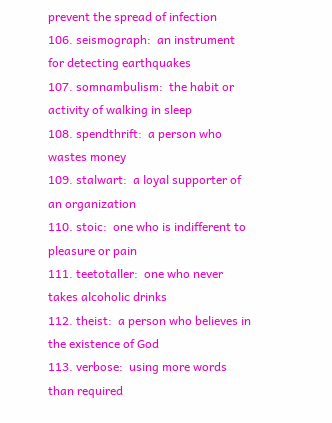prevent the spread of infection
106. seismograph:  an instrument for detecting earthquakes
107. somnambulism:  the habit or activity of walking in sleep
108. spendthrift:  a person who wastes money
109. stalwart:  a loyal supporter of an organization
110. stoic:  one who is indifferent to pleasure or pain
111. teetotaller:  one who never takes alcoholic drinks
112. theist:  a person who believes in the existence of God
113. verbose:  using more words than required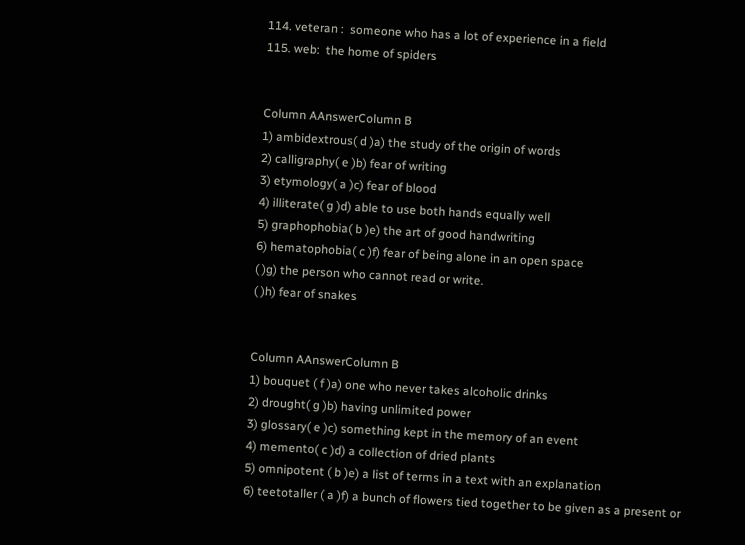114. veteran :  someone who has a lot of experience in a field
115. web:  the home of spiders


Column AAnswerColumn B
1) ambidextrous( d )a) the study of the origin of words
2) calligraphy( e )b) fear of writing
3) etymology( a )c) fear of blood
4) illiterate( g )d) able to use both hands equally well
5) graphophobia( b )e) the art of good handwriting
6) hematophobia( c )f) fear of being alone in an open space
( )g) the person who cannot read or write.
( )h) fear of snakes


Column AAnswerColumn B
1) bouquet ( f )a) one who never takes alcoholic drinks
2) drought( g )b) having unlimited power
3) glossary( e )c) something kept in the memory of an event
4) memento( c )d) a collection of dried plants
5) omnipotent ( b )e) a list of terms in a text with an explanation
6) teetotaller ( a )f) a bunch of flowers tied together to be given as a present or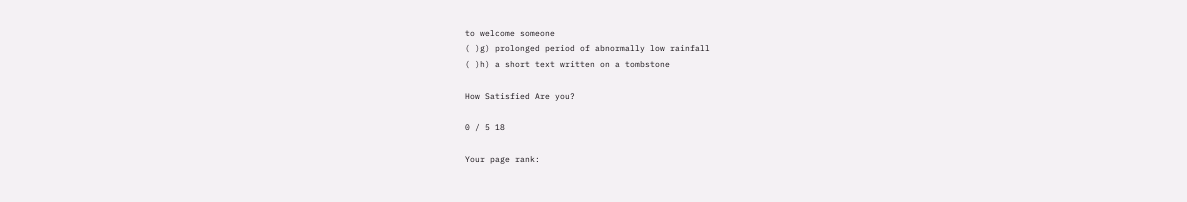to welcome someone
( )g) prolonged period of abnormally low rainfall
( )h) a short text written on a tombstone

How Satisfied Are you?

0 / 5 18

Your page rank: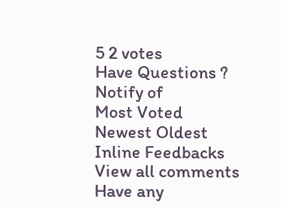5 2 votes
Have Questions ?
Notify of
Most Voted
Newest Oldest
Inline Feedbacks
View all comments
Have any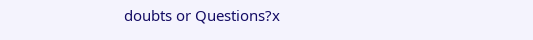doubts or Questions?x